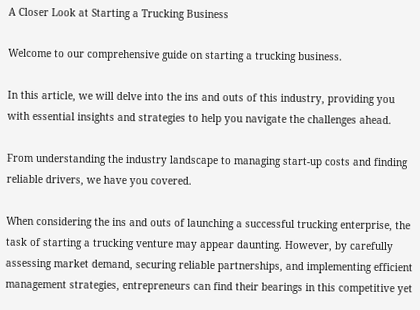A Closer Look at Starting a Trucking Business

Welcome to our comprehensive guide on starting a trucking business.

In this article, we will delve into the ins and outs of this industry, providing you with essential insights and strategies to help you navigate the challenges ahead.

From understanding the industry landscape to managing start-up costs and finding reliable drivers, we have you covered.

When considering the ins and outs of launching a successful trucking enterprise, the task of starting a trucking venture may appear daunting. However, by carefully assessing market demand, securing reliable partnerships, and implementing efficient management strategies, entrepreneurs can find their bearings in this competitive yet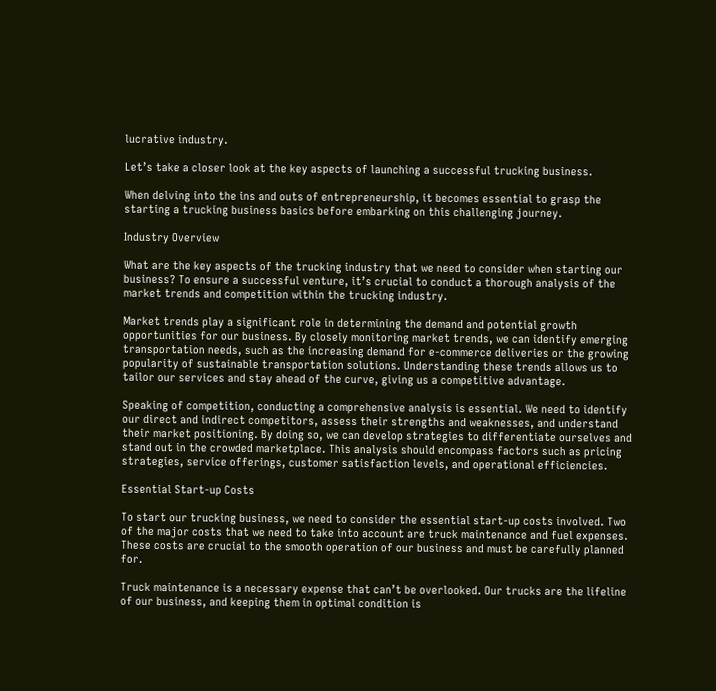lucrative industry.

Let’s take a closer look at the key aspects of launching a successful trucking business.

When delving into the ins and outs of entrepreneurship, it becomes essential to grasp the starting a trucking business basics before embarking on this challenging journey.

Industry Overview

What are the key aspects of the trucking industry that we need to consider when starting our business? To ensure a successful venture, it’s crucial to conduct a thorough analysis of the market trends and competition within the trucking industry.

Market trends play a significant role in determining the demand and potential growth opportunities for our business. By closely monitoring market trends, we can identify emerging transportation needs, such as the increasing demand for e-commerce deliveries or the growing popularity of sustainable transportation solutions. Understanding these trends allows us to tailor our services and stay ahead of the curve, giving us a competitive advantage.

Speaking of competition, conducting a comprehensive analysis is essential. We need to identify our direct and indirect competitors, assess their strengths and weaknesses, and understand their market positioning. By doing so, we can develop strategies to differentiate ourselves and stand out in the crowded marketplace. This analysis should encompass factors such as pricing strategies, service offerings, customer satisfaction levels, and operational efficiencies.

Essential Start-up Costs

To start our trucking business, we need to consider the essential start-up costs involved. Two of the major costs that we need to take into account are truck maintenance and fuel expenses. These costs are crucial to the smooth operation of our business and must be carefully planned for.

Truck maintenance is a necessary expense that can’t be overlooked. Our trucks are the lifeline of our business, and keeping them in optimal condition is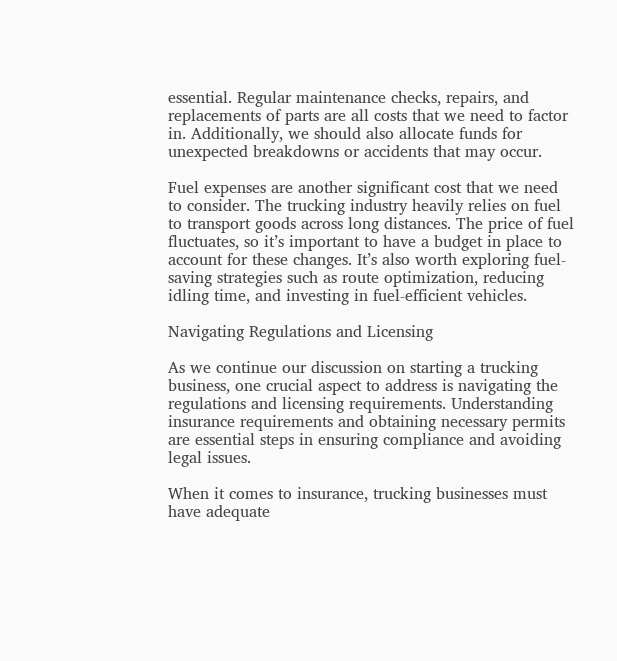essential. Regular maintenance checks, repairs, and replacements of parts are all costs that we need to factor in. Additionally, we should also allocate funds for unexpected breakdowns or accidents that may occur.

Fuel expenses are another significant cost that we need to consider. The trucking industry heavily relies on fuel to transport goods across long distances. The price of fuel fluctuates, so it’s important to have a budget in place to account for these changes. It’s also worth exploring fuel-saving strategies such as route optimization, reducing idling time, and investing in fuel-efficient vehicles.

Navigating Regulations and Licensing

As we continue our discussion on starting a trucking business, one crucial aspect to address is navigating the regulations and licensing requirements. Understanding insurance requirements and obtaining necessary permits are essential steps in ensuring compliance and avoiding legal issues.

When it comes to insurance, trucking businesses must have adequate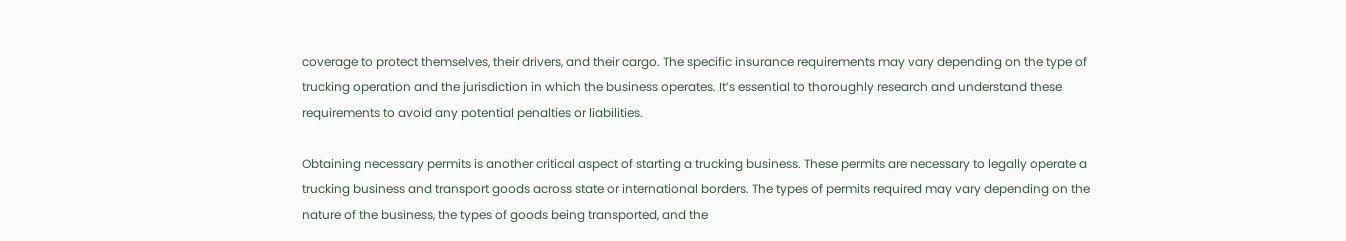coverage to protect themselves, their drivers, and their cargo. The specific insurance requirements may vary depending on the type of trucking operation and the jurisdiction in which the business operates. It’s essential to thoroughly research and understand these requirements to avoid any potential penalties or liabilities.

Obtaining necessary permits is another critical aspect of starting a trucking business. These permits are necessary to legally operate a trucking business and transport goods across state or international borders. The types of permits required may vary depending on the nature of the business, the types of goods being transported, and the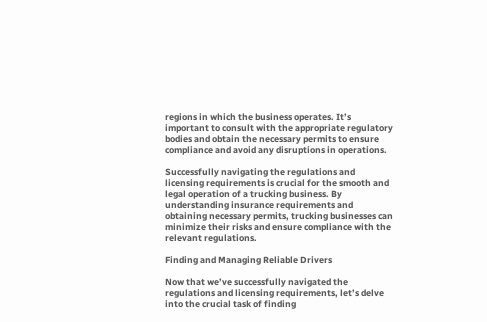regions in which the business operates. It’s important to consult with the appropriate regulatory bodies and obtain the necessary permits to ensure compliance and avoid any disruptions in operations.

Successfully navigating the regulations and licensing requirements is crucial for the smooth and legal operation of a trucking business. By understanding insurance requirements and obtaining necessary permits, trucking businesses can minimize their risks and ensure compliance with the relevant regulations.

Finding and Managing Reliable Drivers

Now that we’ve successfully navigated the regulations and licensing requirements, let’s delve into the crucial task of finding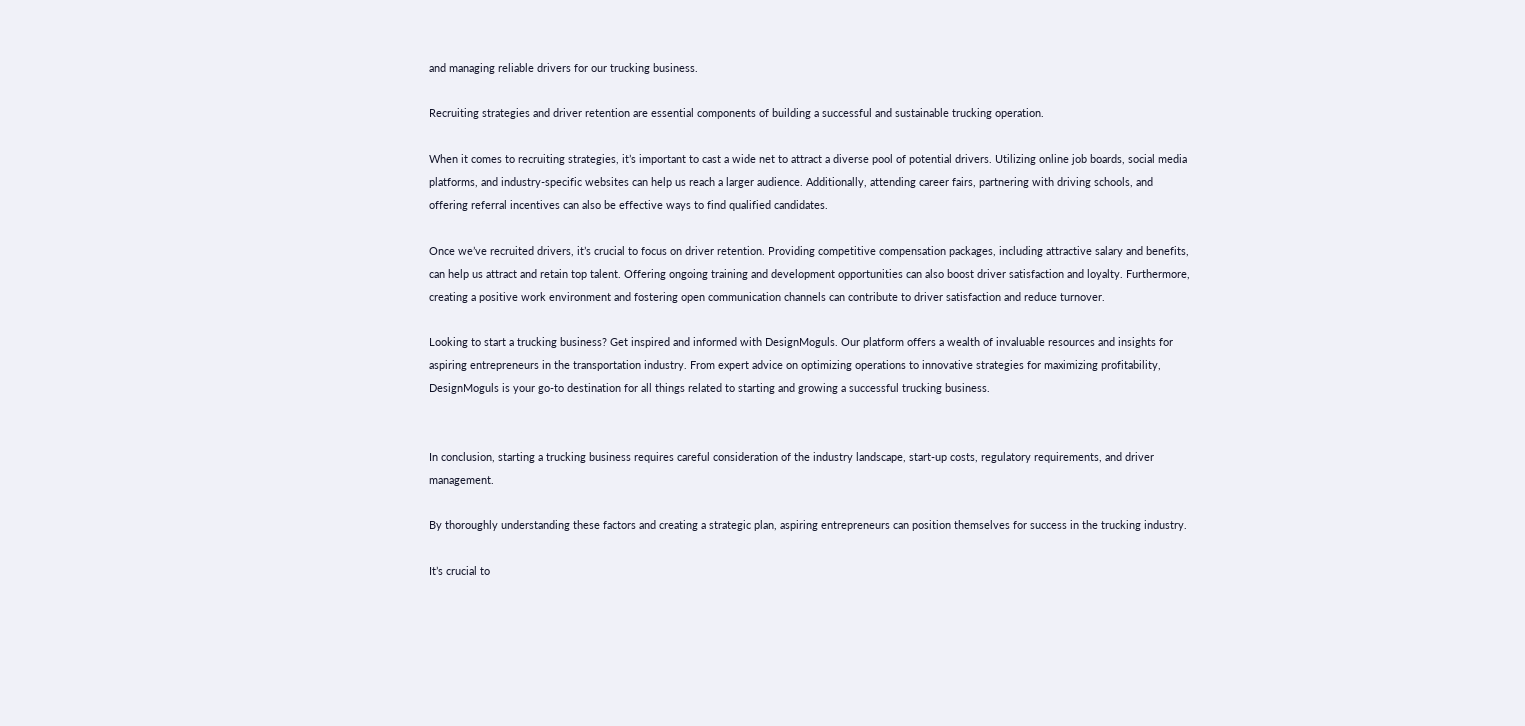and managing reliable drivers for our trucking business.

Recruiting strategies and driver retention are essential components of building a successful and sustainable trucking operation.

When it comes to recruiting strategies, it’s important to cast a wide net to attract a diverse pool of potential drivers. Utilizing online job boards, social media platforms, and industry-specific websites can help us reach a larger audience. Additionally, attending career fairs, partnering with driving schools, and offering referral incentives can also be effective ways to find qualified candidates.

Once we’ve recruited drivers, it’s crucial to focus on driver retention. Providing competitive compensation packages, including attractive salary and benefits, can help us attract and retain top talent. Offering ongoing training and development opportunities can also boost driver satisfaction and loyalty. Furthermore, creating a positive work environment and fostering open communication channels can contribute to driver satisfaction and reduce turnover.

Looking to start a trucking business? Get inspired and informed with DesignMoguls. Our platform offers a wealth of invaluable resources and insights for aspiring entrepreneurs in the transportation industry. From expert advice on optimizing operations to innovative strategies for maximizing profitability, DesignMoguls is your go-to destination for all things related to starting and growing a successful trucking business.


In conclusion, starting a trucking business requires careful consideration of the industry landscape, start-up costs, regulatory requirements, and driver management.

By thoroughly understanding these factors and creating a strategic plan, aspiring entrepreneurs can position themselves for success in the trucking industry.

It’s crucial to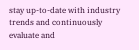stay up-to-date with industry trends and continuously evaluate and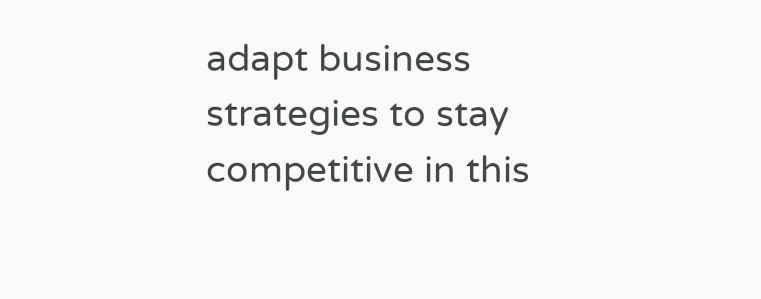adapt business strategies to stay competitive in this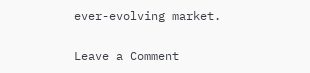ever-evolving market.

Leave a Comment